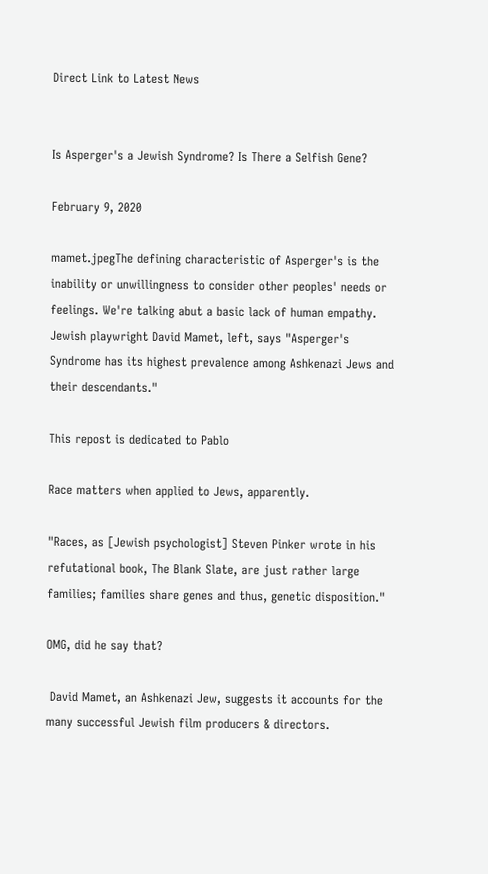Direct Link to Latest News


Is Asperger's a Jewish Syndrome? Is There a Selfish Gene?

February 9, 2020

mamet.jpegThe defining characteristic of Asperger's is the inability or unwillingness to consider other peoples' needs or feelings. We're talking abut a basic lack of human empathy.
Jewish playwright David Mamet, left, says "Asperger's Syndrome has its highest prevalence among Ashkenazi Jews and their descendants."

This repost is dedicated to Pablo

Race matters when applied to Jews, apparently.

"Races, as [Jewish psychologist] Steven Pinker wrote in his refutational book, The Blank Slate, are just rather large families; families share genes and thus, genetic disposition."

OMG, did he say that?

 David Mamet, an Ashkenazi Jew, suggests it accounts for the many successful Jewish film producers & directors.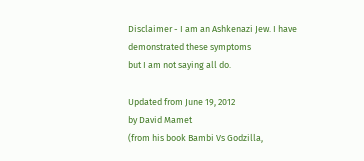Disclaimer - I am an Ashkenazi Jew. I have demonstrated these symptoms
but I am not saying all do.

Updated from June 19, 2012
by David Mamet
(from his book Bambi Vs Godzilla,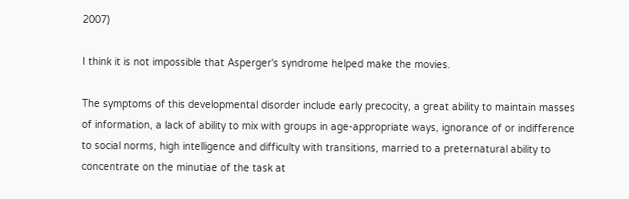2007)

I think it is not impossible that Asperger's syndrome helped make the movies.

The symptoms of this developmental disorder include early precocity, a great ability to maintain masses of information, a lack of ability to mix with groups in age-appropriate ways, ignorance of or indifference to social norms, high intelligence and difficulty with transitions, married to a preternatural ability to concentrate on the minutiae of the task at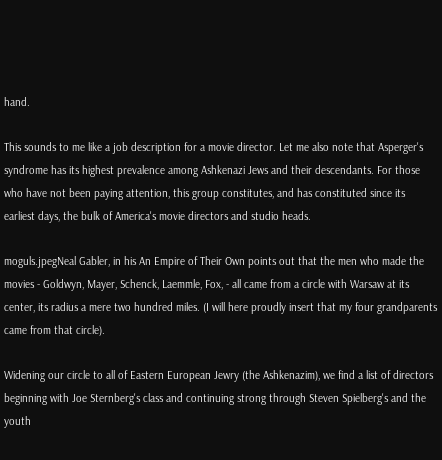hand.

This sounds to me like a job description for a movie director. Let me also note that Asperger's syndrome has its highest prevalence among Ashkenazi Jews and their descendants. For those who have not been paying attention, this group constitutes, and has constituted since its earliest days, the bulk of America's movie directors and studio heads.

moguls.jpegNeal Gabler, in his An Empire of Their Own points out that the men who made the movies - Goldwyn, Mayer, Schenck, Laemmle, Fox, - all came from a circle with Warsaw at its center, its radius a mere two hundred miles. (I will here proudly insert that my four grandparents came from that circle).

Widening our circle to all of Eastern European Jewry (the Ashkenazim), we find a list of directors beginning with Joe Sternberg's class and continuing strong through Steven Spielberg's and the youth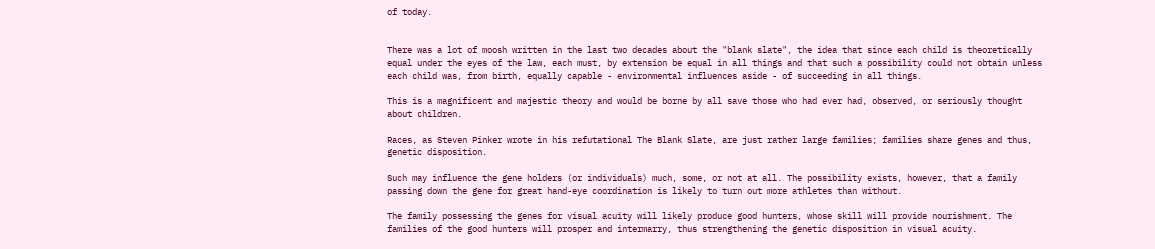of today.


There was a lot of moosh written in the last two decades about the "blank slate", the idea that since each child is theoretically equal under the eyes of the law, each must, by extension be equal in all things and that such a possibility could not obtain unless each child was, from birth, equally capable - environmental influences aside - of succeeding in all things.

This is a magnificent and majestic theory and would be borne by all save those who had ever had, observed, or seriously thought about children.

Races, as Steven Pinker wrote in his refutational The Blank Slate, are just rather large families; families share genes and thus, genetic disposition.

Such may influence the gene holders (or individuals) much, some, or not at all. The possibility exists, however, that a family passing down the gene for great hand-eye coordination is likely to turn out more athletes than without.

The family possessing the genes for visual acuity will likely produce good hunters, whose skill will provide nourishment. The families of the good hunters will prosper and intermarry, thus strengthening the genetic disposition in visual acuity.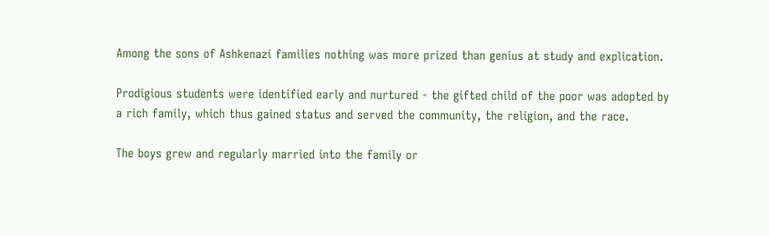Among the sons of Ashkenazi families nothing was more prized than genius at study and explication.

Prodigious students were identified early and nurtured - the gifted child of the poor was adopted by a rich family, which thus gained status and served the community, the religion, and the race.

The boys grew and regularly married into the family or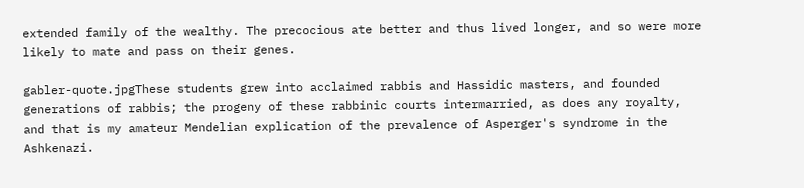extended family of the wealthy. The precocious ate better and thus lived longer, and so were more likely to mate and pass on their genes.

gabler-quote.jpgThese students grew into acclaimed rabbis and Hassidic masters, and founded generations of rabbis; the progeny of these rabbinic courts intermarried, as does any royalty, and that is my amateur Mendelian explication of the prevalence of Asperger's syndrome in the Ashkenazi.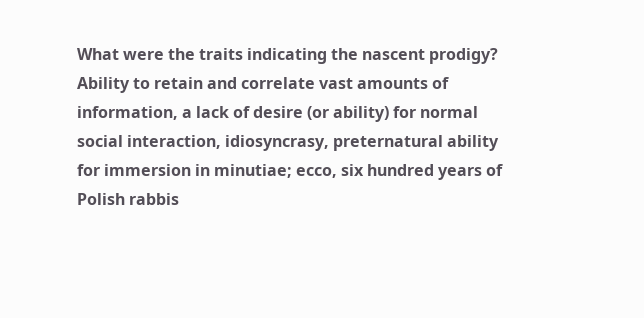What were the traits indicating the nascent prodigy? Ability to retain and correlate vast amounts of information, a lack of desire (or ability) for normal social interaction, idiosyncrasy, preternatural ability for immersion in minutiae; ecco, six hundred years of Polish rabbis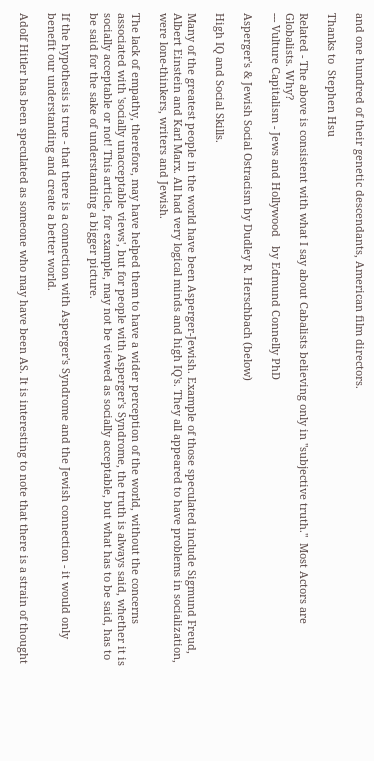and one hundred of their genetic descendants, American film directors.

Thanks to  Stephen Hsu

Related - The above is consistent with what I say about Cabalists believing only in "subjective truth."  Most Actors are Globalists. Why?
--- Vulture Capitalism - Jews and Hollywood   by Edmund Connelly PhD

Asperger's & Jewish Social Ostracism by Dudley R. Herschbach (below)

High IQ and Social Skills.

Many of the greatest people in the world have been Asperger-Jewish. Example of those speculated include Sigmund Freud, Albert Einstein and Karl Marx. All had very logical minds and high IQ's. They all appeared to have problems in socialization, were lone-thinkers, writers and Jewish.

The lack of empathy, therefore, may have helped them to have a wider perception of the world, without the concerns associated with 'socially unacceptable views', but for people with Asperger's Syndrome, the truth is always said, whether it is socially acceptable or not! This article, for example, may not be viewed as socially acceptable, but what has to be said, has to be said for the sake of understanding a bigger picture.

If the hypothesis is true - that there is a connection with Asperger's Syndrome and the Jewish connection - it would only benefit our understanding and create a better world.

Adolf Hitler has been speculated as someone who may have been AS. It is interesting to note that there is a strain of thought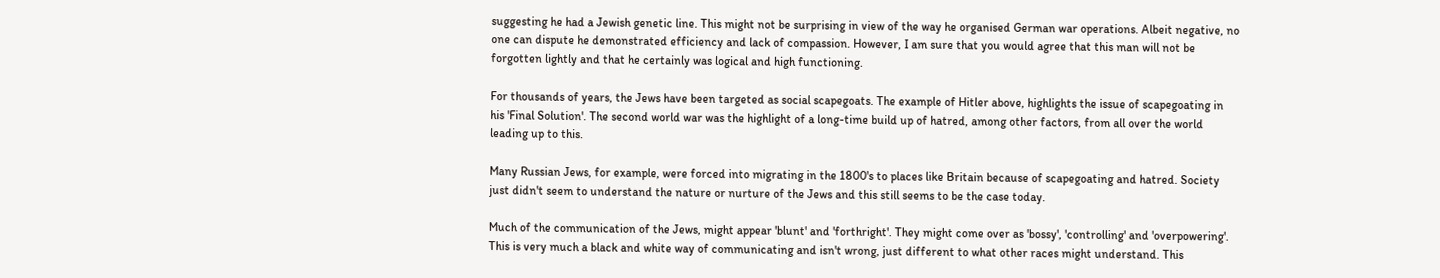suggesting he had a Jewish genetic line. This might not be surprising in view of the way he organised German war operations. Albeit negative, no one can dispute he demonstrated efficiency and lack of compassion. However, I am sure that you would agree that this man will not be forgotten lightly and that he certainly was logical and high functioning.

For thousands of years, the Jews have been targeted as social scapegoats. The example of Hitler above, highlights the issue of scapegoating in his 'Final Solution'. The second world war was the highlight of a long-time build up of hatred, among other factors, from all over the world leading up to this.

Many Russian Jews, for example, were forced into migrating in the 1800's to places like Britain because of scapegoating and hatred. Society just didn't seem to understand the nature or nurture of the Jews and this still seems to be the case today.

Much of the communication of the Jews, might appear 'blunt' and 'forthright'. They might come over as 'bossy', 'controlling' and 'overpowering'. This is very much a black and white way of communicating and isn't wrong, just different to what other races might understand. This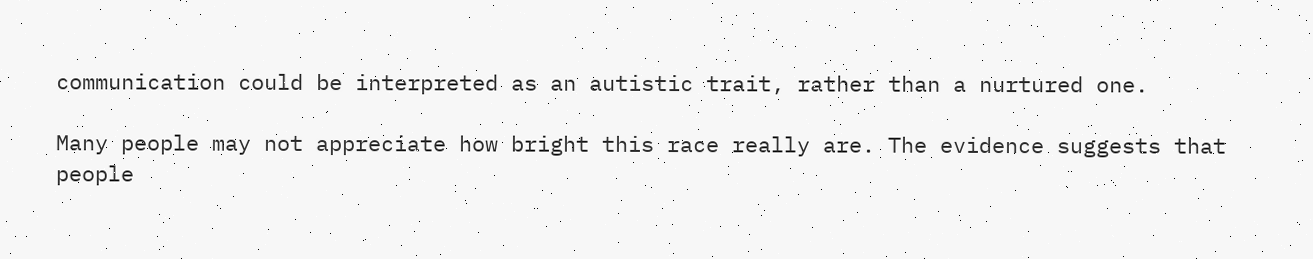communication could be interpreted as an autistic trait, rather than a nurtured one.

Many people may not appreciate how bright this race really are. The evidence suggests that people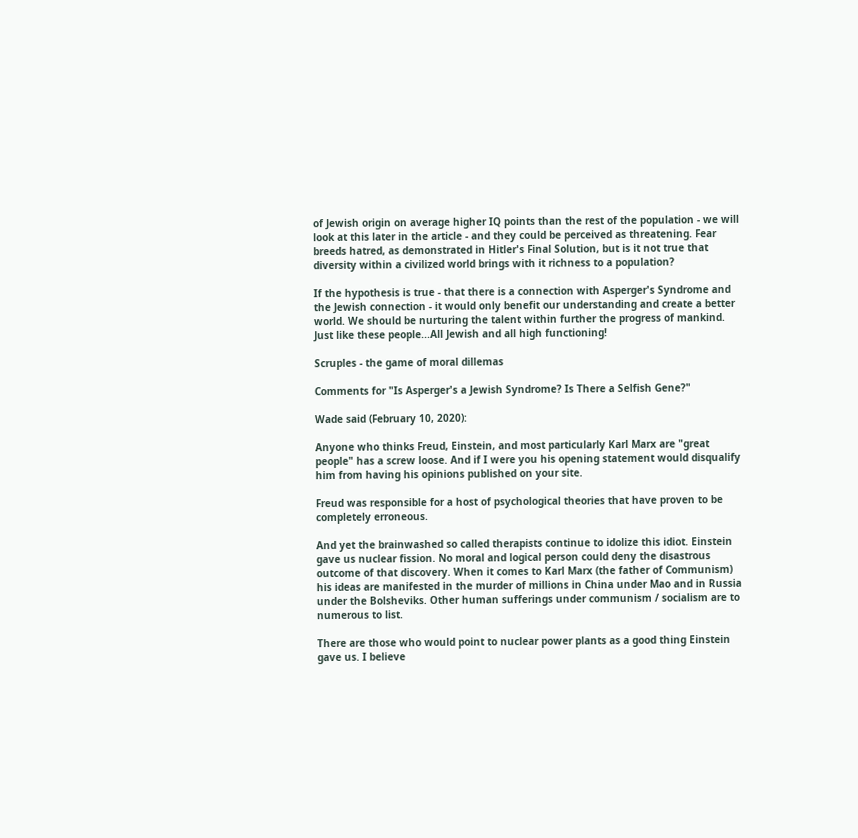of Jewish origin on average higher IQ points than the rest of the population - we will look at this later in the article - and they could be perceived as threatening. Fear breeds hatred, as demonstrated in Hitler's Final Solution, but is it not true that diversity within a civilized world brings with it richness to a population?

If the hypothesis is true - that there is a connection with Asperger's Syndrome and the Jewish connection - it would only benefit our understanding and create a better world. We should be nurturing the talent within further the progress of mankind. Just like these people...All Jewish and all high functioning!

Scruples - the game of moral dillemas

Comments for "Is Asperger's a Jewish Syndrome? Is There a Selfish Gene?"

Wade said (February 10, 2020):

Anyone who thinks Freud, Einstein, and most particularly Karl Marx are "great people" has a screw loose. And if I were you his opening statement would disqualify him from having his opinions published on your site.

Freud was responsible for a host of psychological theories that have proven to be completely erroneous.

And yet the brainwashed so called therapists continue to idolize this idiot. Einstein gave us nuclear fission. No moral and logical person could deny the disastrous outcome of that discovery. When it comes to Karl Marx (the father of Communism) his ideas are manifested in the murder of millions in China under Mao and in Russia under the Bolsheviks. Other human sufferings under communism / socialism are to numerous to list.

There are those who would point to nuclear power plants as a good thing Einstein gave us. I believe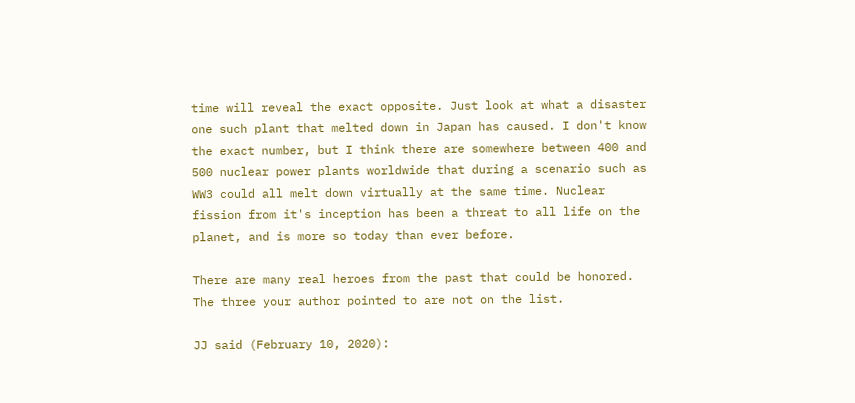time will reveal the exact opposite. Just look at what a disaster one such plant that melted down in Japan has caused. I don't know the exact number, but I think there are somewhere between 400 and 500 nuclear power plants worldwide that during a scenario such as WW3 could all melt down virtually at the same time. Nuclear fission from it's inception has been a threat to all life on the planet, and is more so today than ever before.

There are many real heroes from the past that could be honored. The three your author pointed to are not on the list.

JJ said (February 10, 2020):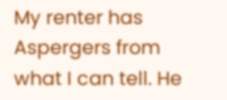My renter has Aspergers from what I can tell. He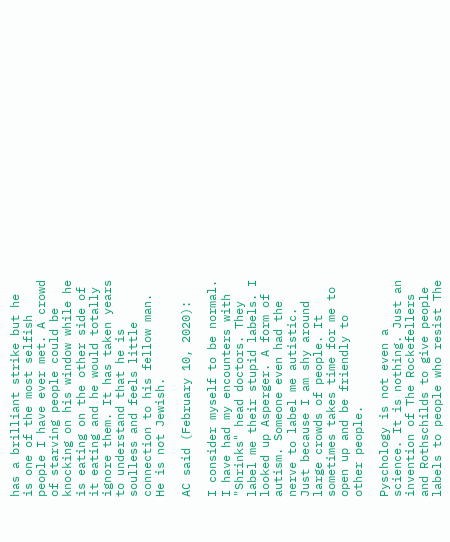has a brilliant strike but he is one of the most selfish people I have ever met. A crowd of starving people could be knocking on his window while he is eating on the other side of it eating and he would totally ignore them. It has taken years to understand that he is soulless and feels little connection to his fellow man. He is not Jewish.

AC said (February 10, 2020):

I consider myself to be normal. I have had my encounters with "Shrinks" head doctors. They label me their stupid labels. I looked up Asperger. A form of autism. Someone even had the nerve to label me autistic. Just because I am shy around large crowds of people. It sometimes takes time for me to open up and be friendly to other people.

Pyschology is not even a science. It is nothing. Just an invention of The Rockefellers and Rothschilds to give people labels to people who resist The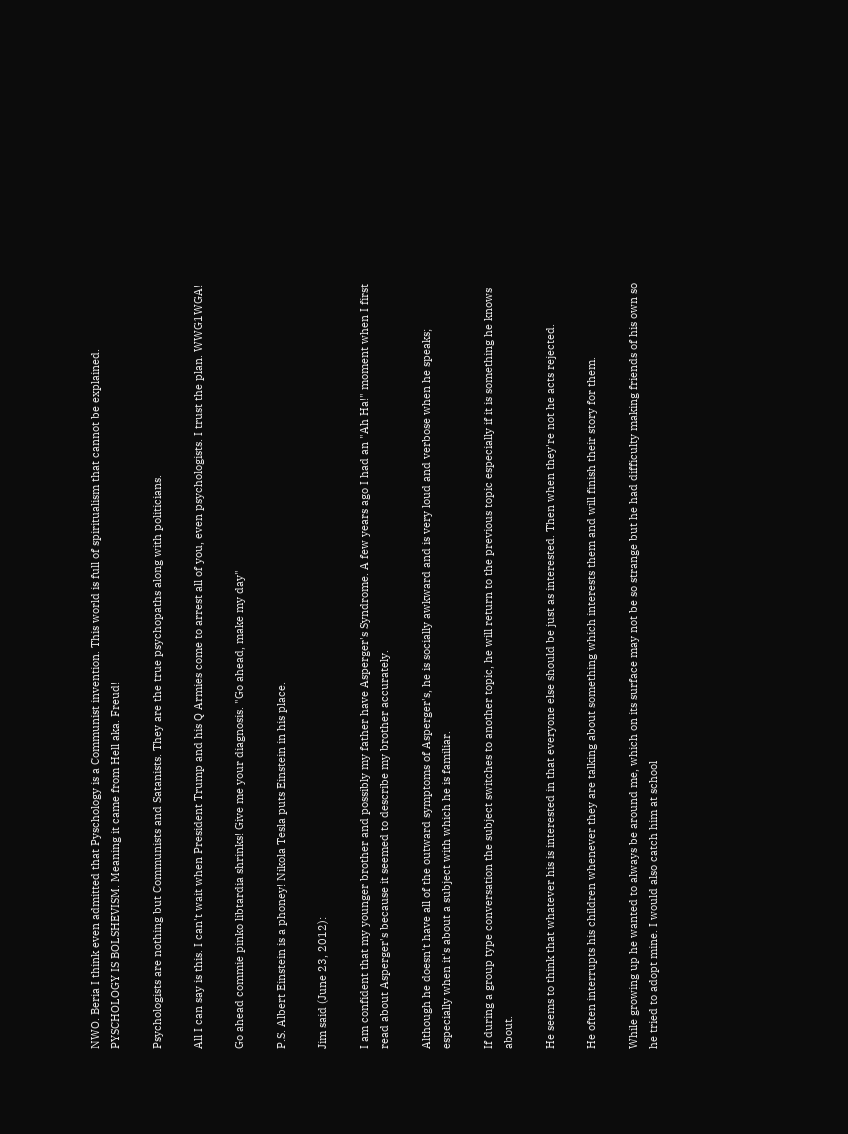NWO. Beria I think even admitted that Pyschology is a Communist invention. This world is full of spiritualism that cannot be explained. PYSCHOLOGY IS BOLSHEVISM. Meaning it came from Hell aka. Freud!

Psychologists are nothing but Communists and Satanists. They are the true psychopaths along with politicians.

All I can say is this. I can't wait when President Trump and his Q Armies come to arrest all of you, even psychologists. I trust the plan. WWG1WGA!

Go ahead commie pinko libtardia shrinks! Give me your diagnosis. "Go ahead, make my day"

P.S. Albert Einstein is a phoney! Nikola Tesla puts Einstein in his place.

Jim said (June 23, 2012):

I am confident that my younger brother and possibly my father have Asperger's Syndrome. A few years ago I had an "Ah Ha!" moment when I first read about Asperger's because it seemed to describe my brother accurately.

Although he doesn't have all of the outward symptoms of Asperger's, he is socially awkward and is very loud and verbose when he speaks; especially when it's about a subject with which he is familiar.

If during a group type conversation the subject switches to another topic, he will return to the previous topic especially if it is something he knows about.

He seems to think that whatever his is interested in that everyone else should be just as interested. Then when they're not he acts rejected.

He often interrupts his children whenever they are talking about something which interests them and will finish their story for them.

While growing up he wanted to always be around me, which on its surface may not be so strange but he had difficulty making friends of his own so he tried to adopt mine. I would also catch him at school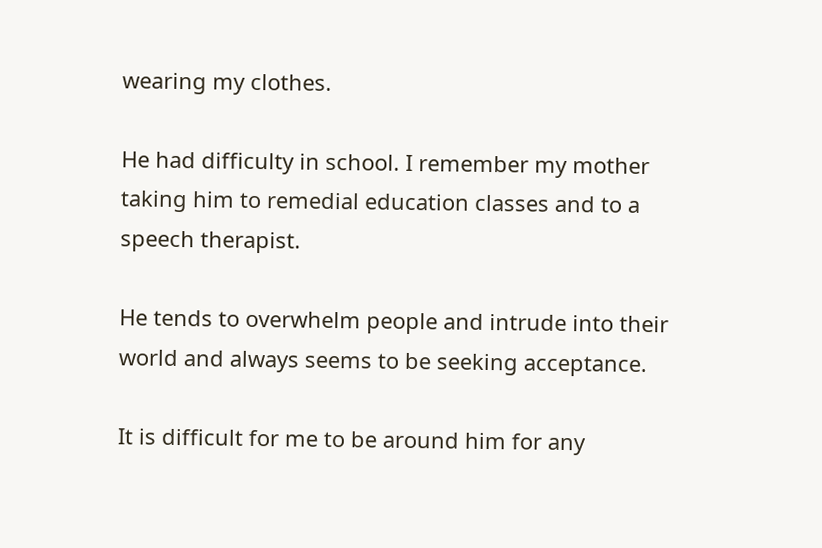wearing my clothes.

He had difficulty in school. I remember my mother taking him to remedial education classes and to a speech therapist.

He tends to overwhelm people and intrude into their world and always seems to be seeking acceptance.

It is difficult for me to be around him for any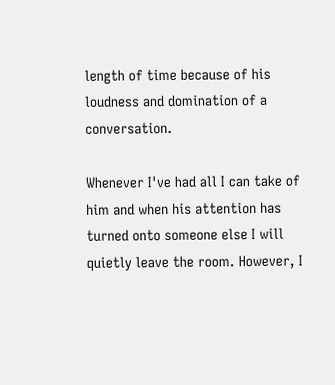length of time because of his loudness and domination of a conversation.

Whenever I've had all I can take of him and when his attention has turned onto someone else I will quietly leave the room. However, I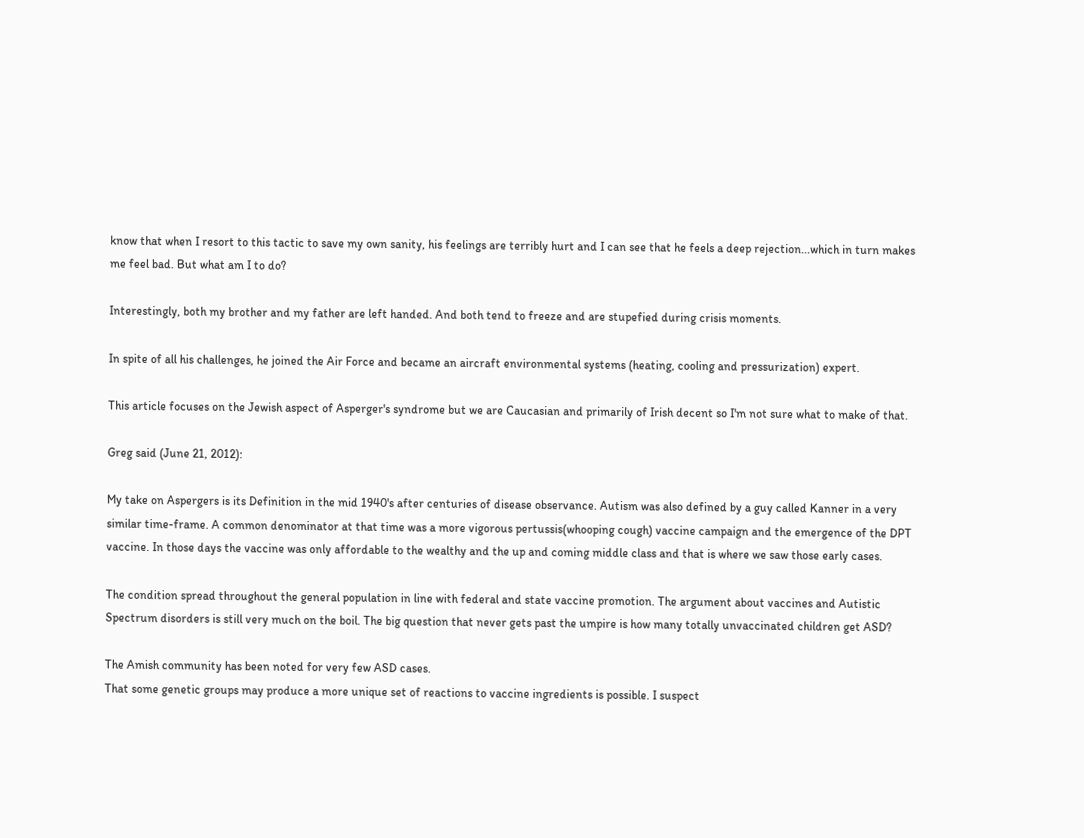know that when I resort to this tactic to save my own sanity, his feelings are terribly hurt and I can see that he feels a deep rejection...which in turn makes me feel bad. But what am I to do?

Interestingly, both my brother and my father are left handed. And both tend to freeze and are stupefied during crisis moments.

In spite of all his challenges, he joined the Air Force and became an aircraft environmental systems (heating, cooling and pressurization) expert.

This article focuses on the Jewish aspect of Asperger's syndrome but we are Caucasian and primarily of Irish decent so I'm not sure what to make of that.

Greg said (June 21, 2012):

My take on Aspergers is its Definition in the mid 1940's after centuries of disease observance. Autism was also defined by a guy called Kanner in a very similar time-frame. A common denominator at that time was a more vigorous pertussis(whooping cough) vaccine campaign and the emergence of the DPT vaccine. In those days the vaccine was only affordable to the wealthy and the up and coming middle class and that is where we saw those early cases.

The condition spread throughout the general population in line with federal and state vaccine promotion. The argument about vaccines and Autistic Spectrum disorders is still very much on the boil. The big question that never gets past the umpire is how many totally unvaccinated children get ASD?

The Amish community has been noted for very few ASD cases.
That some genetic groups may produce a more unique set of reactions to vaccine ingredients is possible. I suspect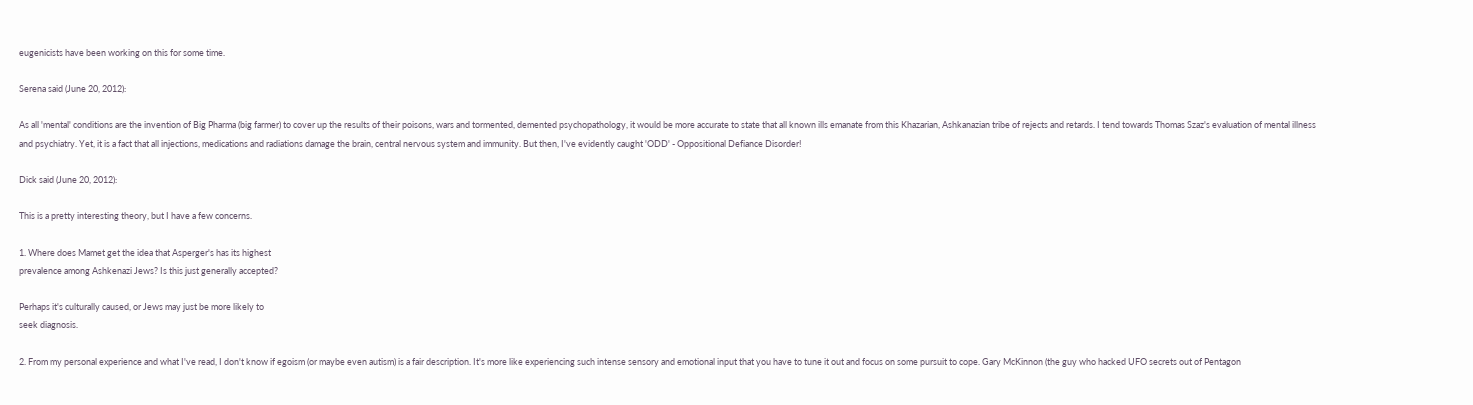eugenicists have been working on this for some time.

Serena said (June 20, 2012):

As all 'mental' conditions are the invention of Big Pharma (big farmer) to cover up the results of their poisons, wars and tormented, demented psychopathology, it would be more accurate to state that all known ills emanate from this Khazarian, Ashkanazian tribe of rejects and retards. I tend towards Thomas Szaz's evaluation of mental illness and psychiatry. Yet, it is a fact that all injections, medications and radiations damage the brain, central nervous system and immunity. But then, I've evidently caught 'ODD' - Oppositional Defiance Disorder!

Dick said (June 20, 2012):

This is a pretty interesting theory, but I have a few concerns.

1. Where does Mamet get the idea that Asperger's has its highest
prevalence among Ashkenazi Jews? Is this just generally accepted?

Perhaps it's culturally caused, or Jews may just be more likely to
seek diagnosis.

2. From my personal experience and what I've read, I don't know if egoism (or maybe even autism) is a fair description. It's more like experiencing such intense sensory and emotional input that you have to tune it out and focus on some pursuit to cope. Gary McKinnon (the guy who hacked UFO secrets out of Pentagon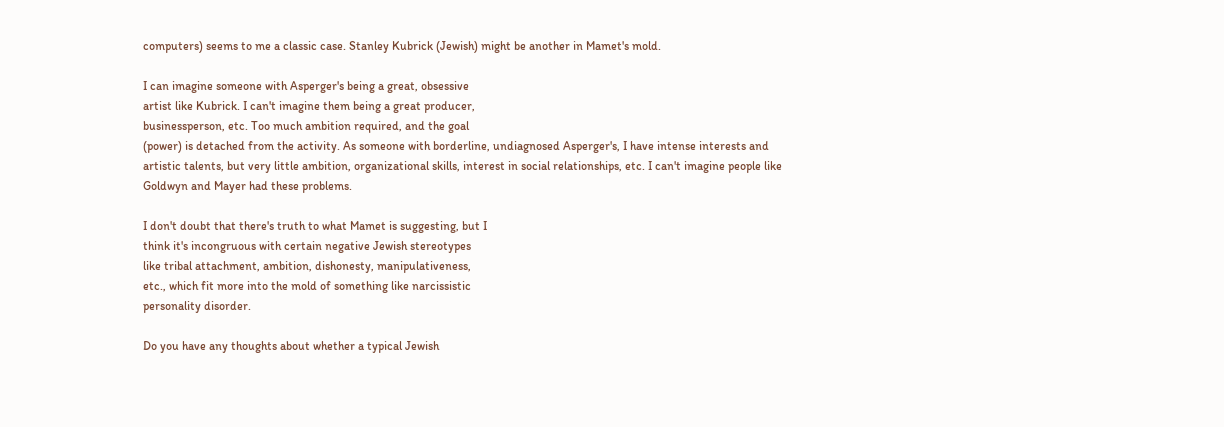computers) seems to me a classic case. Stanley Kubrick (Jewish) might be another in Mamet's mold.

I can imagine someone with Asperger's being a great, obsessive
artist like Kubrick. I can't imagine them being a great producer,
businessperson, etc. Too much ambition required, and the goal
(power) is detached from the activity. As someone with borderline, undiagnosed Asperger's, I have intense interests and artistic talents, but very little ambition, organizational skills, interest in social relationships, etc. I can't imagine people like Goldwyn and Mayer had these problems.

I don't doubt that there's truth to what Mamet is suggesting, but I
think it's incongruous with certain negative Jewish stereotypes
like tribal attachment, ambition, dishonesty, manipulativeness,
etc., which fit more into the mold of something like narcissistic
personality disorder.

Do you have any thoughts about whether a typical Jewish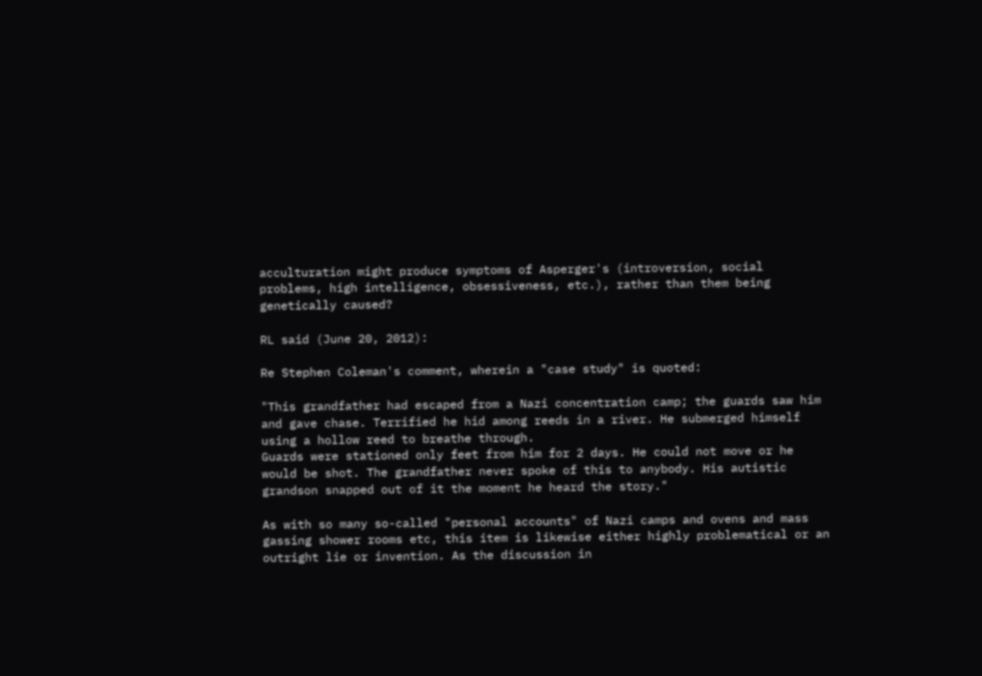acculturation might produce symptoms of Asperger's (introversion, social problems, high intelligence, obsessiveness, etc.), rather than them being genetically caused?

RL said (June 20, 2012):

Re Stephen Coleman's comment, wherein a "case study" is quoted:

"This grandfather had escaped from a Nazi concentration camp; the guards saw him and gave chase. Terrified he hid among reeds in a river. He submerged himself using a hollow reed to breathe through.
Guards were stationed only feet from him for 2 days. He could not move or he would be shot. The grandfather never spoke of this to anybody. His autistic grandson snapped out of it the moment he heard the story."

As with so many so-called "personal accounts" of Nazi camps and ovens and mass gassing shower rooms etc, this item is likewise either highly problematical or an outright lie or invention. As the discussion in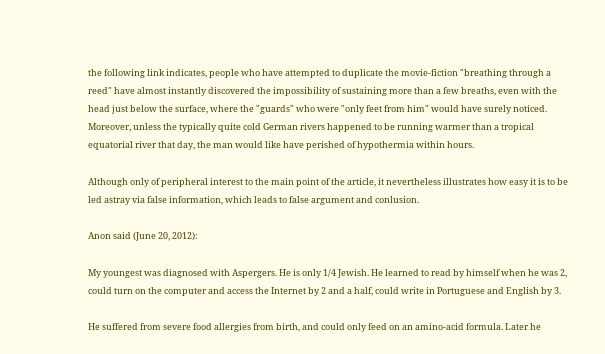the following link indicates, people who have attempted to duplicate the movie-fiction "breathing through a reed" have almost instantly discovered the impossibility of sustaining more than a few breaths, even with the head just below the surface, where the "guards" who were "only feet from him" would have surely noticed. Moreover, unless the typically quite cold German rivers happened to be running warmer than a tropical equatorial river that day, the man would like have perished of hypothermia within hours.

Although only of peripheral interest to the main point of the article, it nevertheless illustrates how easy it is to be led astray via false information, which leads to false argument and conlusion.

Anon said (June 20, 2012):

My youngest was diagnosed with Aspergers. He is only 1/4 Jewish. He learned to read by himself when he was 2, could turn on the computer and access the Internet by 2 and a half, could write in Portuguese and English by 3.

He suffered from severe food allergies from birth, and could only feed on an amino-acid formula. Later he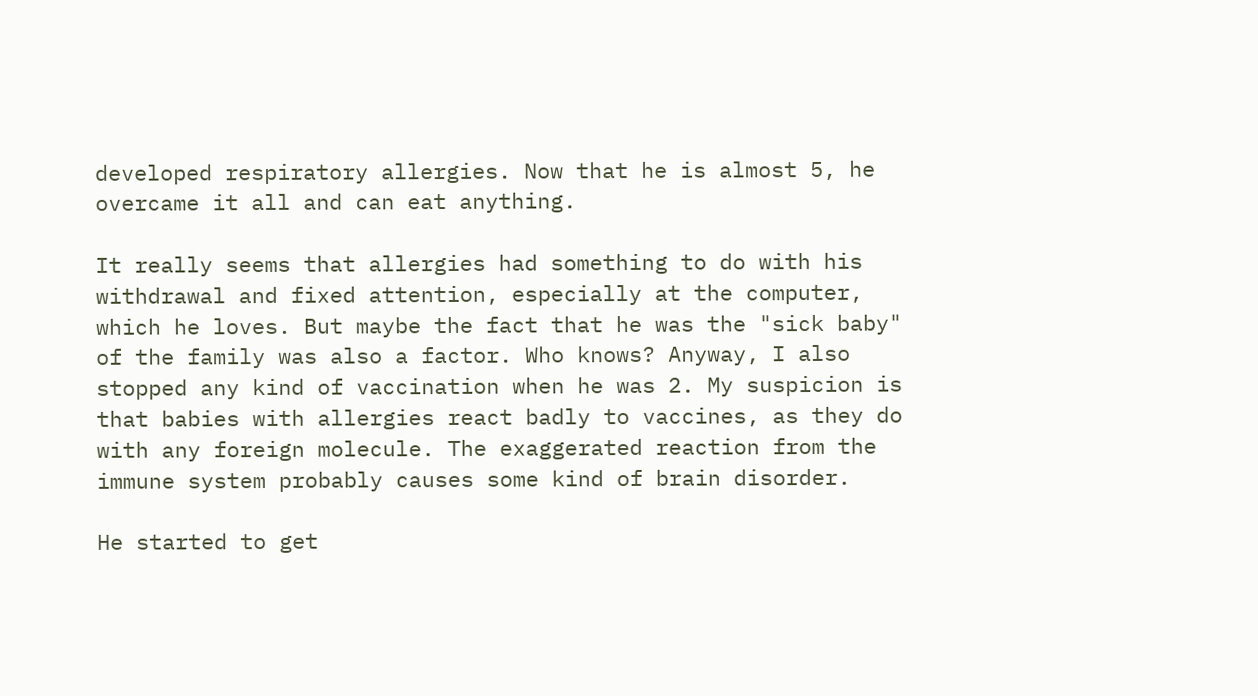developed respiratory allergies. Now that he is almost 5, he overcame it all and can eat anything.

It really seems that allergies had something to do with his withdrawal and fixed attention, especially at the computer, which he loves. But maybe the fact that he was the "sick baby" of the family was also a factor. Who knows? Anyway, I also stopped any kind of vaccination when he was 2. My suspicion is that babies with allergies react badly to vaccines, as they do with any foreign molecule. The exaggerated reaction from the immune system probably causes some kind of brain disorder.

He started to get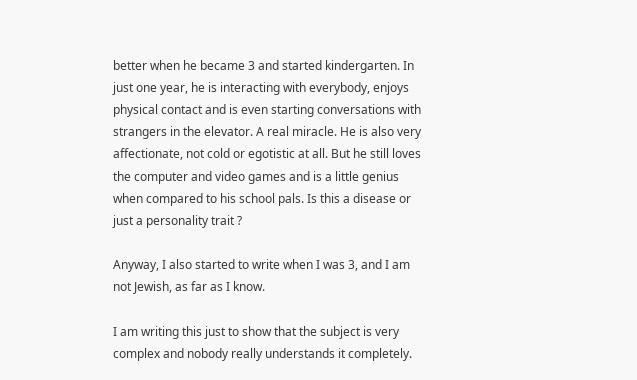better when he became 3 and started kindergarten. In just one year, he is interacting with everybody, enjoys physical contact and is even starting conversations with strangers in the elevator. A real miracle. He is also very affectionate, not cold or egotistic at all. But he still loves the computer and video games and is a little genius when compared to his school pals. Is this a disease or just a personality trait ?

Anyway, I also started to write when I was 3, and I am not Jewish, as far as I know.

I am writing this just to show that the subject is very complex and nobody really understands it completely.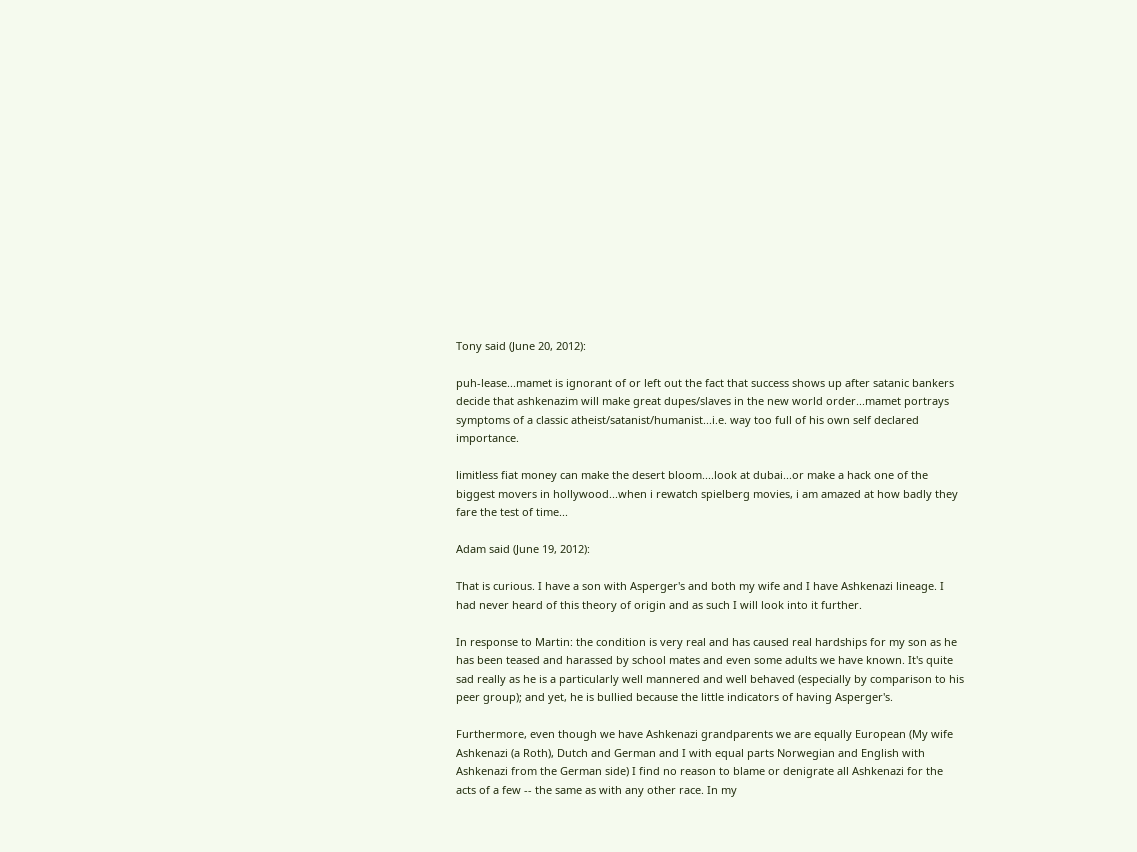Tony said (June 20, 2012):

puh-lease...mamet is ignorant of or left out the fact that success shows up after satanic bankers decide that ashkenazim will make great dupes/slaves in the new world order...mamet portrays symptoms of a classic atheist/satanist/humanist...i.e. way too full of his own self declared importance.

limitless fiat money can make the desert bloom....look at dubai...or make a hack one of the biggest movers in hollywood...when i rewatch spielberg movies, i am amazed at how badly they fare the test of time...

Adam said (June 19, 2012):

That is curious. I have a son with Asperger's and both my wife and I have Ashkenazi lineage. I had never heard of this theory of origin and as such I will look into it further.

In response to Martin: the condition is very real and has caused real hardships for my son as he has been teased and harassed by school mates and even some adults we have known. It's quite sad really as he is a particularly well mannered and well behaved (especially by comparison to his peer group); and yet, he is bullied because the little indicators of having Asperger's.

Furthermore, even though we have Ashkenazi grandparents we are equally European (My wife Ashkenazi (a Roth), Dutch and German and I with equal parts Norwegian and English with Ashkenazi from the German side) I find no reason to blame or denigrate all Ashkenazi for the acts of a few -- the same as with any other race. In my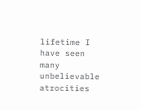lifetime I have seen many unbelievable atrocities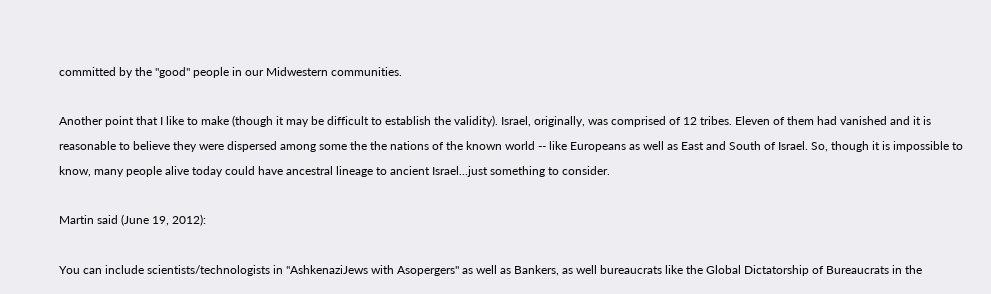committed by the "good" people in our Midwestern communities.

Another point that I like to make (though it may be difficult to establish the validity). Israel, originally, was comprised of 12 tribes. Eleven of them had vanished and it is reasonable to believe they were dispersed among some the the nations of the known world -- like Europeans as well as East and South of Israel. So, though it is impossible to know, many people alive today could have ancestral lineage to ancient Israel...just something to consider.

Martin said (June 19, 2012):

You can include scientists/technologists in "AshkenaziJews with Asopergers" as well as Bankers, as well bureaucrats like the Global Dictatorship of Bureaucrats in the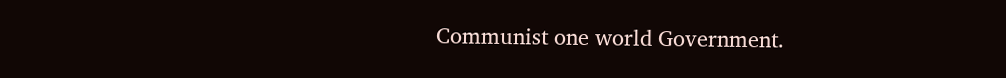Communist one world Government.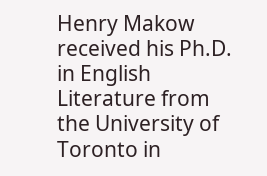Henry Makow received his Ph.D. in English Literature from the University of Toronto in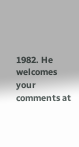1982. He welcomes your comments at